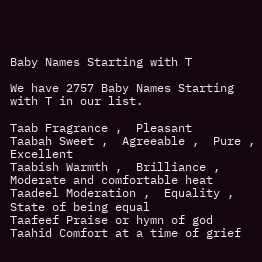Baby Names Starting with T

We have 2757 Baby Names Starting with T in our list.

Taab Fragrance ,  Pleasant
Taabah Sweet ,  Agreeable ,  Pure ,  Excellent
Taabish Warmth ,  Brilliance ,  Moderate and comfortable heat
Taadeel Moderation ,  Equality ,  State of being equal
Taafeef Praise or hymn of god
Taahid Comfort at a time of grief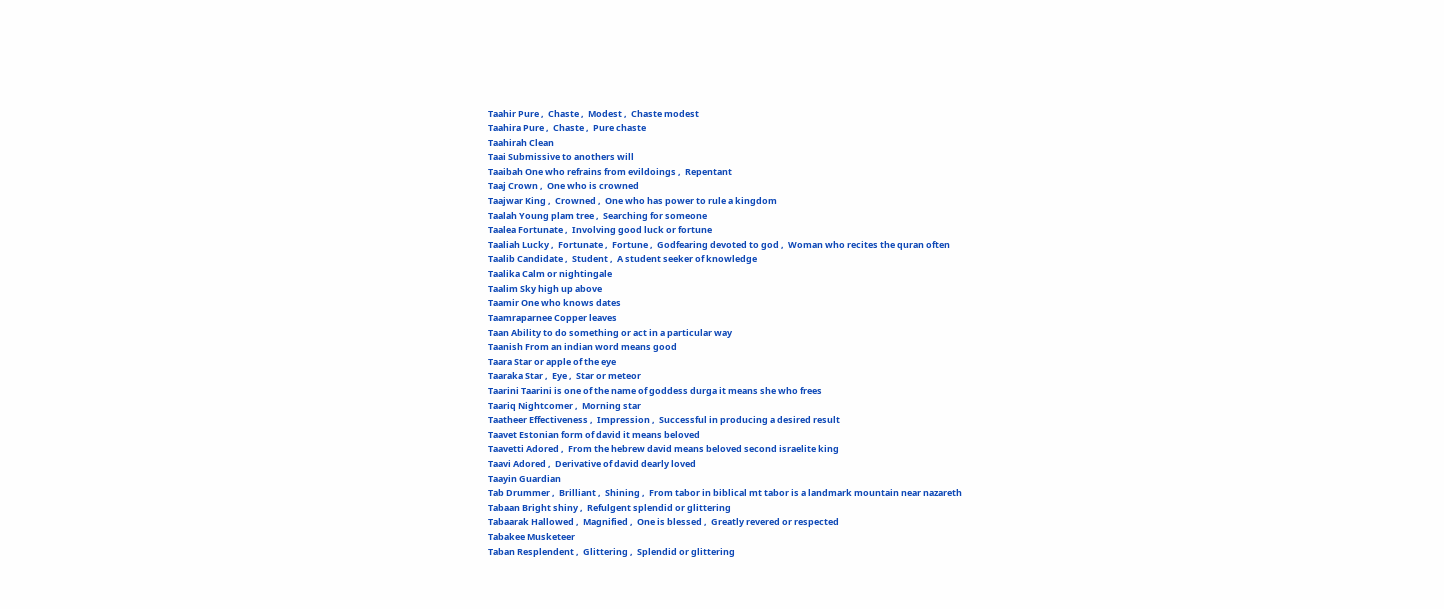Taahir Pure ,  Chaste ,  Modest ,  Chaste modest
Taahira Pure ,  Chaste ,  Pure chaste
Taahirah Clean
Taai Submissive to anothers will
Taaibah One who refrains from evildoings ,  Repentant
Taaj Crown ,  One who is crowned
Taajwar King ,  Crowned ,  One who has power to rule a kingdom
Taalah Young plam tree ,  Searching for someone
Taalea Fortunate ,  Involving good luck or fortune
Taaliah Lucky ,  Fortunate ,  Fortune ,  Godfearing devoted to god ,  Woman who recites the quran often
Taalib Candidate ,  Student ,  A student seeker of knowledge
Taalika Calm or nightingale
Taalim Sky high up above
Taamir One who knows dates
Taamraparnee Copper leaves
Taan Ability to do something or act in a particular way
Taanish From an indian word means good
Taara Star or apple of the eye
Taaraka Star ,  Eye ,  Star or meteor
Taarini Taarini is one of the name of goddess durga it means she who frees
Taariq Nightcomer ,  Morning star
Taatheer Effectiveness ,  Impression ,  Successful in producing a desired result
Taavet Estonian form of david it means beloved
Taavetti Adored ,  From the hebrew david means beloved second israelite king
Taavi Adored ,  Derivative of david dearly loved
Taayin Guardian
Tab Drummer ,  Brilliant ,  Shining ,  From tabor in biblical mt tabor is a landmark mountain near nazareth
Tabaan Bright shiny ,  Refulgent splendid or glittering
Tabaarak Hallowed ,  Magnified ,  One is blessed ,  Greatly revered or respected
Tabakee Musketeer
Taban Resplendent ,  Glittering ,  Splendid or glittering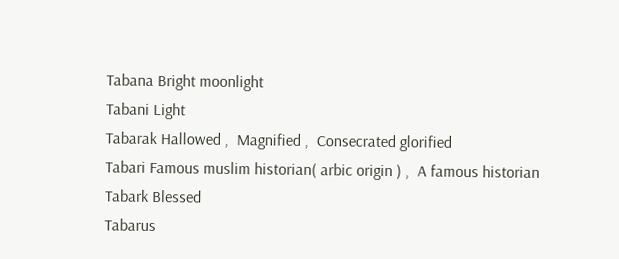Tabana Bright moonlight
Tabani Light
Tabarak Hallowed ,  Magnified ,  Consecrated glorified
Tabari Famous muslim historian( arbic origin ) ,  A famous historian
Tabark Blessed
Tabarus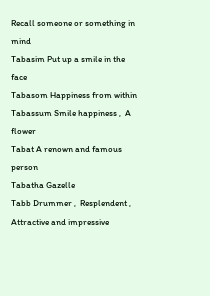Recall someone or something in mind
Tabasim Put up a smile in the face
Tabasom Happiness from within
Tabassum Smile happiness ,  A flower
Tabat A renown and famous person
Tabatha Gazelle
Tabb Drummer ,  Resplendent ,  Attractive and impressive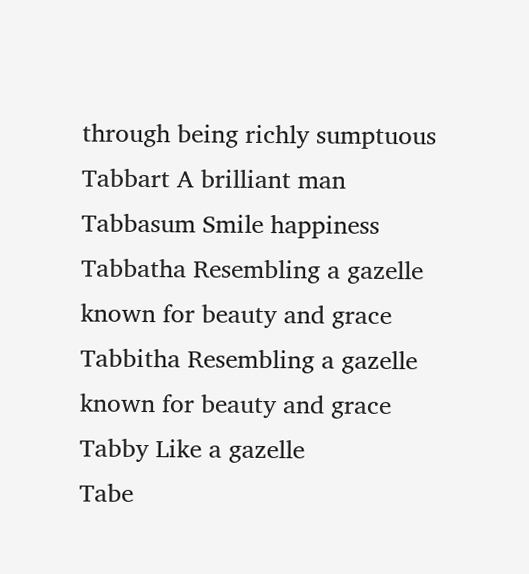through being richly sumptuous
Tabbart A brilliant man
Tabbasum Smile happiness
Tabbatha Resembling a gazelle known for beauty and grace
Tabbitha Resembling a gazelle known for beauty and grace
Tabby Like a gazelle
Tabe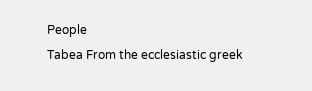People
Tabea From the ecclesiastic greek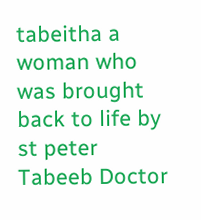tabeitha a woman who was brought back to life by st peter
Tabeeb Doctor